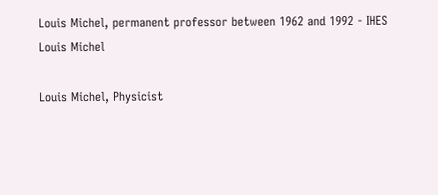Louis Michel, permanent professor between 1962 and 1992 - IHES
Louis Michel

Louis Michel, Physicist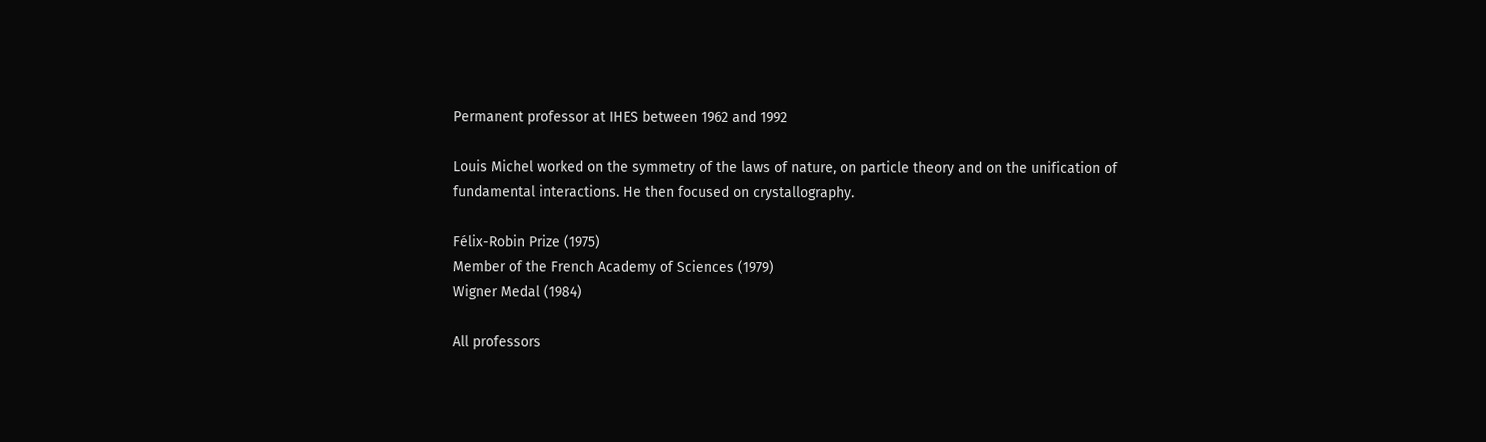Permanent professor at IHES between 1962 and 1992

Louis Michel worked on the symmetry of the laws of nature, on particle theory and on the unification of fundamental interactions. He then focused on crystallography.

Félix-Robin Prize (1975)
Member of the French Academy of Sciences (1979)
Wigner Medal (1984)

All professors